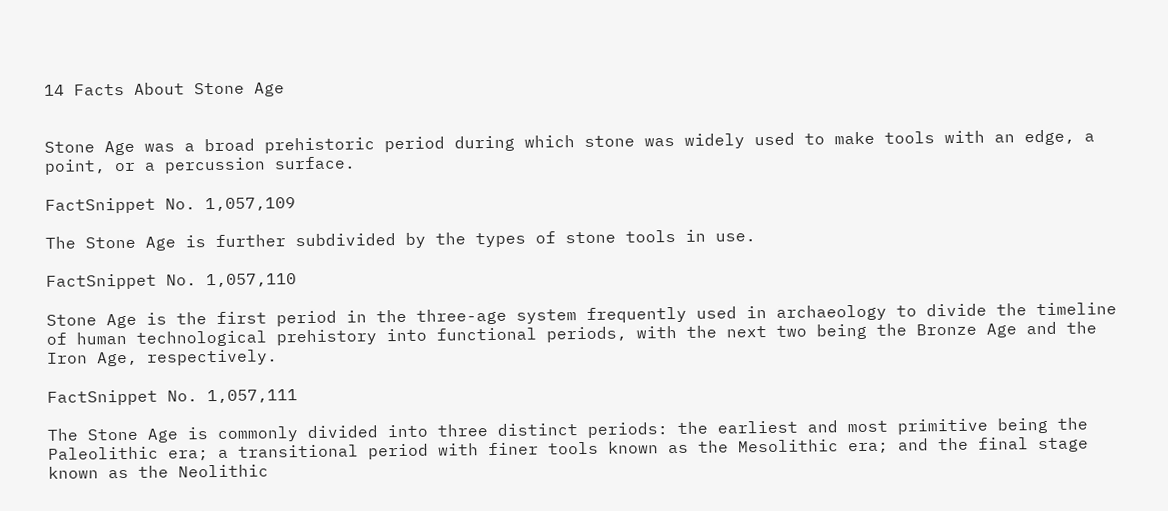14 Facts About Stone Age


Stone Age was a broad prehistoric period during which stone was widely used to make tools with an edge, a point, or a percussion surface.

FactSnippet No. 1,057,109

The Stone Age is further subdivided by the types of stone tools in use.

FactSnippet No. 1,057,110

Stone Age is the first period in the three-age system frequently used in archaeology to divide the timeline of human technological prehistory into functional periods, with the next two being the Bronze Age and the Iron Age, respectively.

FactSnippet No. 1,057,111

The Stone Age is commonly divided into three distinct periods: the earliest and most primitive being the Paleolithic era; a transitional period with finer tools known as the Mesolithic era; and the final stage known as the Neolithic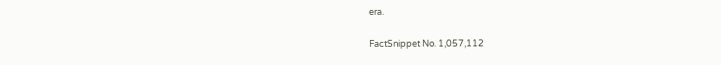era.

FactSnippet No. 1,057,112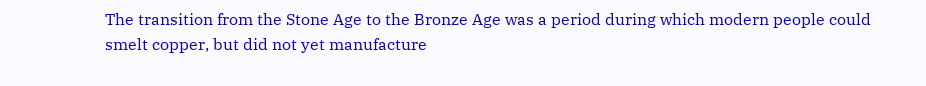The transition from the Stone Age to the Bronze Age was a period during which modern people could smelt copper, but did not yet manufacture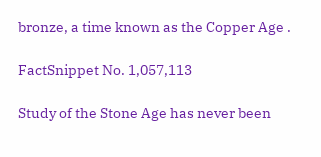bronze, a time known as the Copper Age .

FactSnippet No. 1,057,113

Study of the Stone Age has never been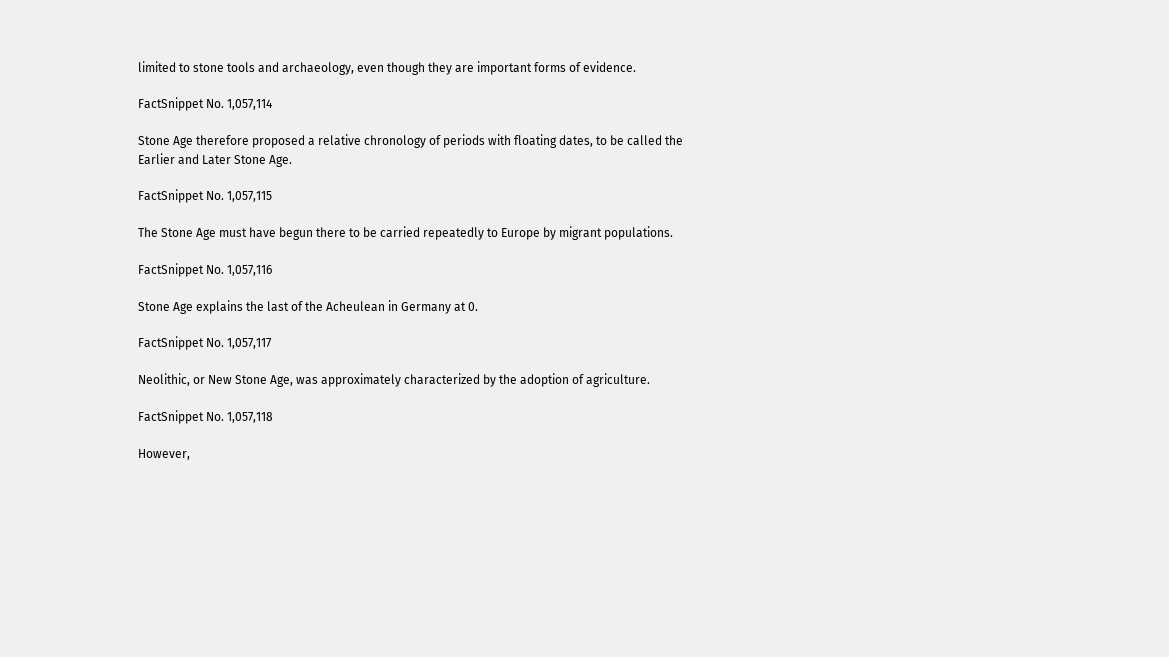limited to stone tools and archaeology, even though they are important forms of evidence.

FactSnippet No. 1,057,114

Stone Age therefore proposed a relative chronology of periods with floating dates, to be called the Earlier and Later Stone Age.

FactSnippet No. 1,057,115

The Stone Age must have begun there to be carried repeatedly to Europe by migrant populations.

FactSnippet No. 1,057,116

Stone Age explains the last of the Acheulean in Germany at 0.

FactSnippet No. 1,057,117

Neolithic, or New Stone Age, was approximately characterized by the adoption of agriculture.

FactSnippet No. 1,057,118

However,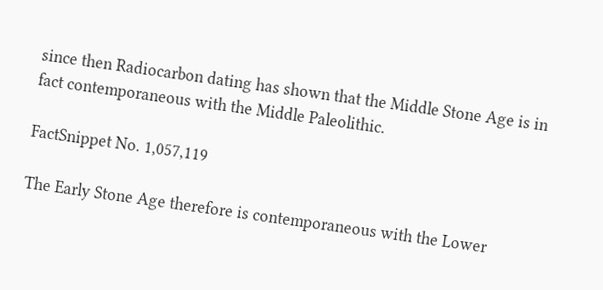since then Radiocarbon dating has shown that the Middle Stone Age is in fact contemporaneous with the Middle Paleolithic.

FactSnippet No. 1,057,119

The Early Stone Age therefore is contemporaneous with the Lower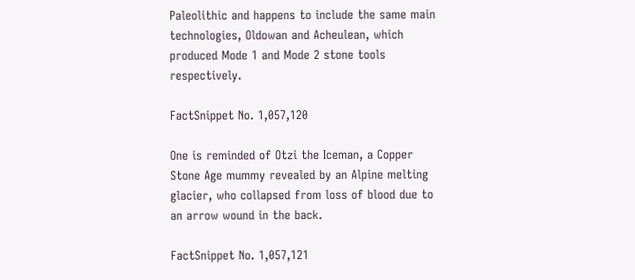Paleolithic and happens to include the same main technologies, Oldowan and Acheulean, which produced Mode 1 and Mode 2 stone tools respectively.

FactSnippet No. 1,057,120

One is reminded of Otzi the Iceman, a Copper Stone Age mummy revealed by an Alpine melting glacier, who collapsed from loss of blood due to an arrow wound in the back.

FactSnippet No. 1,057,121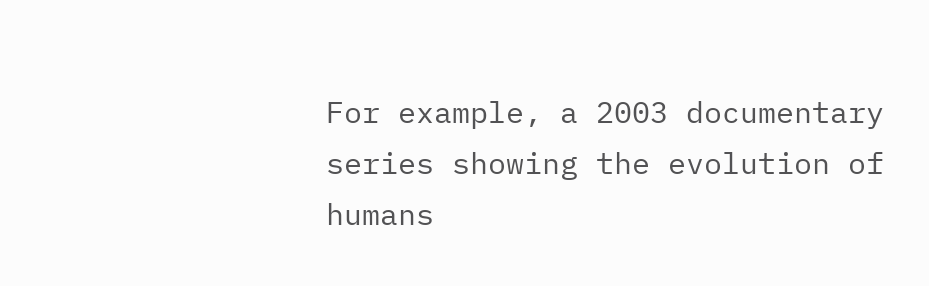For example, a 2003 documentary series showing the evolution of humans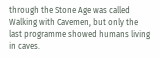through the Stone Age was called Walking with Cavemen, but only the last programme showed humans living in caves.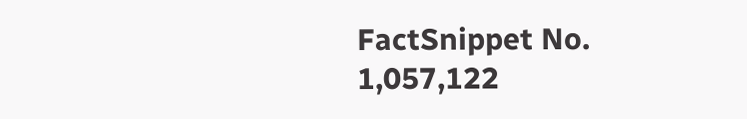FactSnippet No. 1,057,122